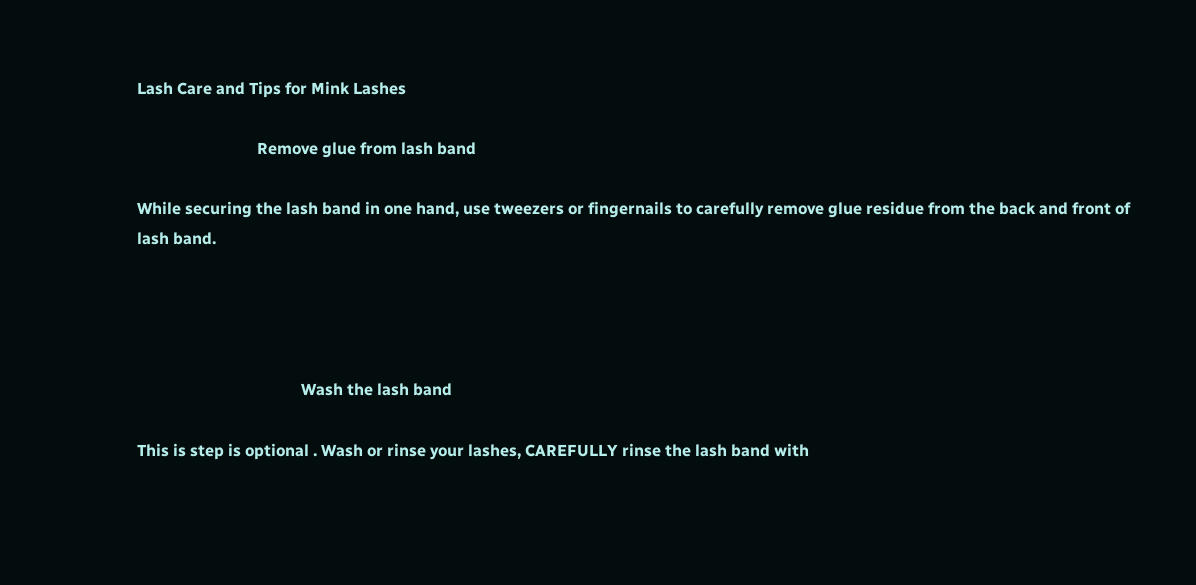Lash Care and Tips for Mink Lashes

                              Remove glue from lash band

While securing the lash band in one hand, use tweezers or fingernails to carefully remove glue residue from the back and front of lash band.




                                         Wash the lash band

This is step is optional . Wash or rinse your lashes, CAREFULLY rinse the lash band with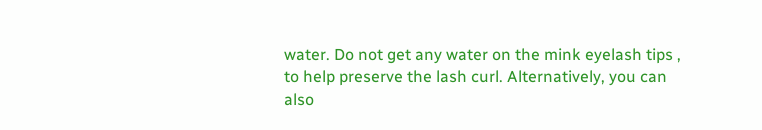water. Do not get any water on the mink eyelash tips , to help preserve the lash curl. Alternatively, you can also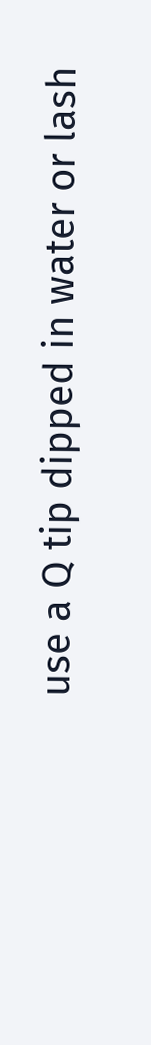use a Q tip dipped in water or lash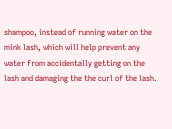shampoo, instead of running water on the mink lash, which will help prevent any water from accidentally getting on the lash and damaging the the curl of the lash.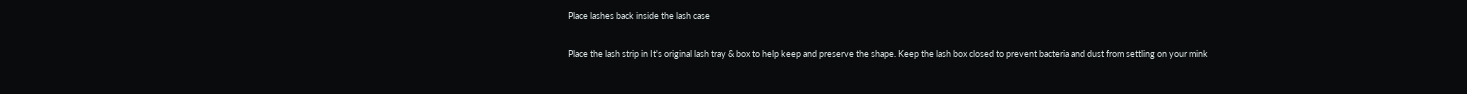Place lashes back inside the lash case

Place the lash strip in It's original lash tray & box to help keep and preserve the shape. Keep the lash box closed to prevent bacteria and dust from settling on your mink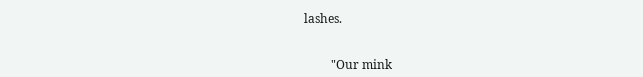lashes.


         "Our mink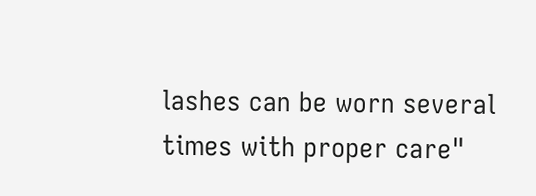lashes can be worn several times with proper care"